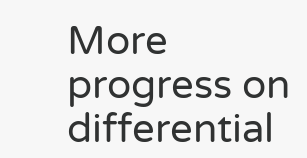More progress on differential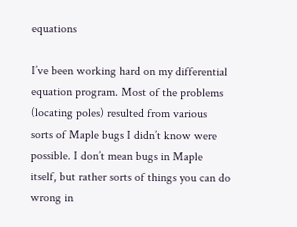equations

I’ve been working hard on my differential equation program. Most of the problems (locating poles) resulted from various sorts of Maple bugs I didn’t know were possible. I don’t mean bugs in Maple itself, but rather sorts of things you can do wrong in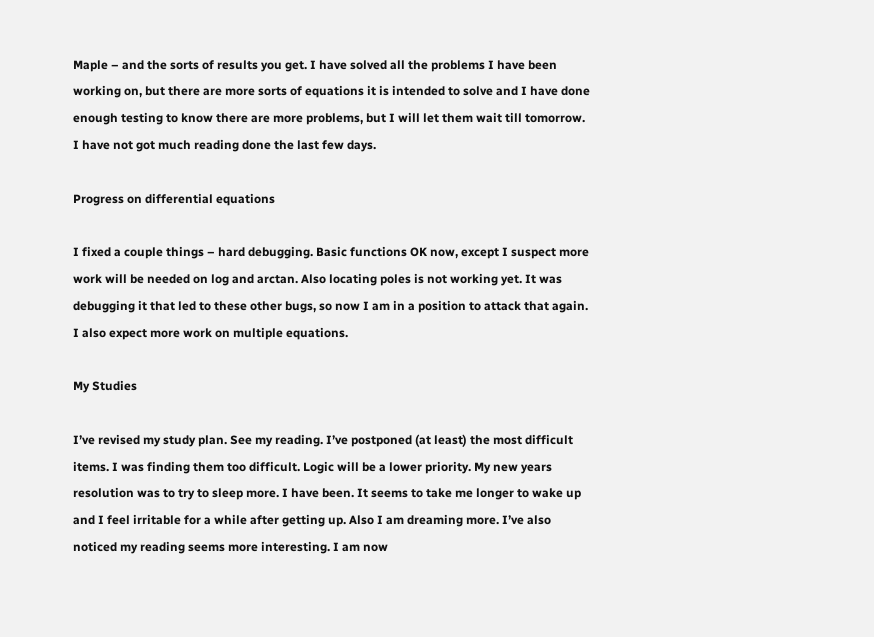Maple – and the sorts of results you get. I have solved all the problems I have been working on, but there are more sorts of equations it is intended to solve and I have done enough testing to know there are more problems, but I will let them wait till tomorrow. I have not got much reading done the last few days.

Progress on differential equations

I fixed a couple things – hard debugging. Basic functions OK now, except I suspect more work will be needed on log and arctan. Also locating poles is not working yet. It was debugging it that led to these other bugs, so now I am in a position to attack that again. I also expect more work on multiple equations.

My Studies

I’ve revised my study plan. See my reading. I’ve postponed (at least) the most difficult items. I was finding them too difficult. Logic will be a lower priority. My new years resolution was to try to sleep more. I have been. It seems to take me longer to wake up and I feel irritable for a while after getting up. Also I am dreaming more. I’ve also noticed my reading seems more interesting. I am now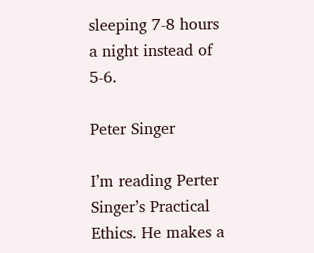sleeping 7-8 hours a night instead of 5-6.

Peter Singer

I’m reading Perter Singer’s Practical Ethics. He makes a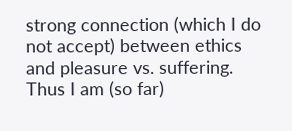strong connection (which I do not accept) between ethics and pleasure vs. suffering. Thus I am (so far)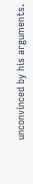unconvinced by his arguments.